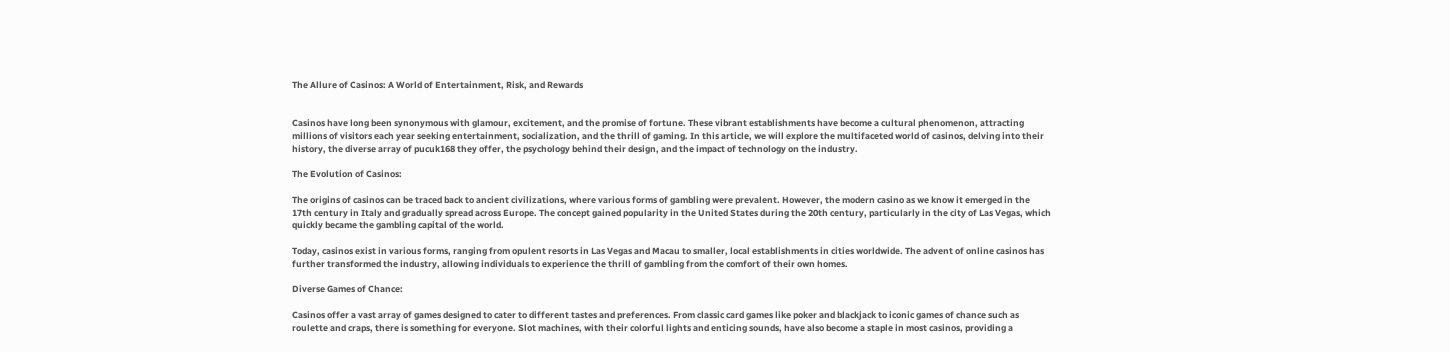The Allure of Casinos: A World of Entertainment, Risk, and Rewards


Casinos have long been synonymous with glamour, excitement, and the promise of fortune. These vibrant establishments have become a cultural phenomenon, attracting millions of visitors each year seeking entertainment, socialization, and the thrill of gaming. In this article, we will explore the multifaceted world of casinos, delving into their history, the diverse array of pucuk168 they offer, the psychology behind their design, and the impact of technology on the industry.

The Evolution of Casinos:

The origins of casinos can be traced back to ancient civilizations, where various forms of gambling were prevalent. However, the modern casino as we know it emerged in the 17th century in Italy and gradually spread across Europe. The concept gained popularity in the United States during the 20th century, particularly in the city of Las Vegas, which quickly became the gambling capital of the world.

Today, casinos exist in various forms, ranging from opulent resorts in Las Vegas and Macau to smaller, local establishments in cities worldwide. The advent of online casinos has further transformed the industry, allowing individuals to experience the thrill of gambling from the comfort of their own homes.

Diverse Games of Chance:

Casinos offer a vast array of games designed to cater to different tastes and preferences. From classic card games like poker and blackjack to iconic games of chance such as roulette and craps, there is something for everyone. Slot machines, with their colorful lights and enticing sounds, have also become a staple in most casinos, providing a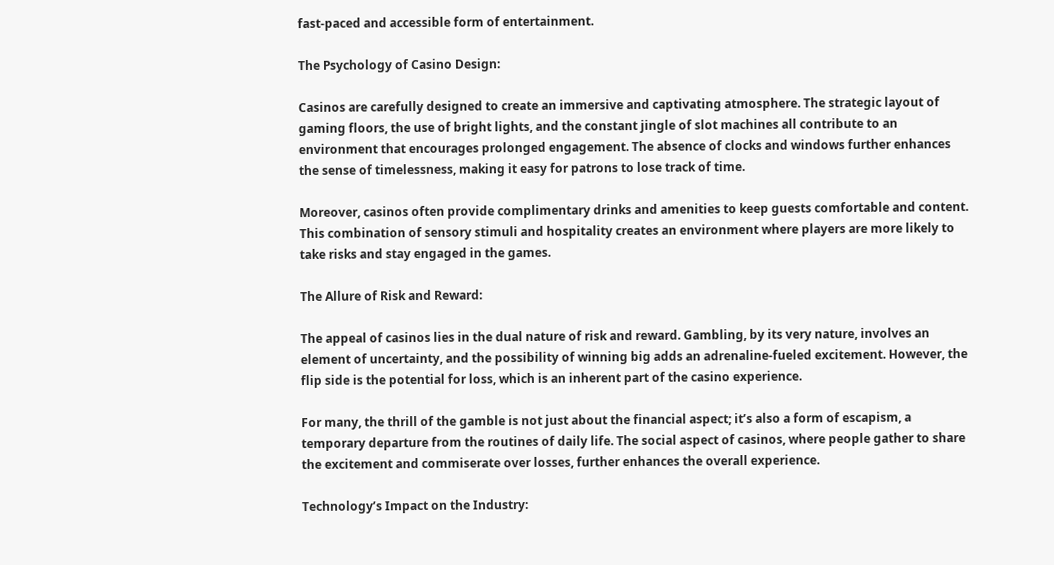fast-paced and accessible form of entertainment.

The Psychology of Casino Design:

Casinos are carefully designed to create an immersive and captivating atmosphere. The strategic layout of gaming floors, the use of bright lights, and the constant jingle of slot machines all contribute to an environment that encourages prolonged engagement. The absence of clocks and windows further enhances the sense of timelessness, making it easy for patrons to lose track of time.

Moreover, casinos often provide complimentary drinks and amenities to keep guests comfortable and content. This combination of sensory stimuli and hospitality creates an environment where players are more likely to take risks and stay engaged in the games.

The Allure of Risk and Reward:

The appeal of casinos lies in the dual nature of risk and reward. Gambling, by its very nature, involves an element of uncertainty, and the possibility of winning big adds an adrenaline-fueled excitement. However, the flip side is the potential for loss, which is an inherent part of the casino experience.

For many, the thrill of the gamble is not just about the financial aspect; it’s also a form of escapism, a temporary departure from the routines of daily life. The social aspect of casinos, where people gather to share the excitement and commiserate over losses, further enhances the overall experience.

Technology’s Impact on the Industry: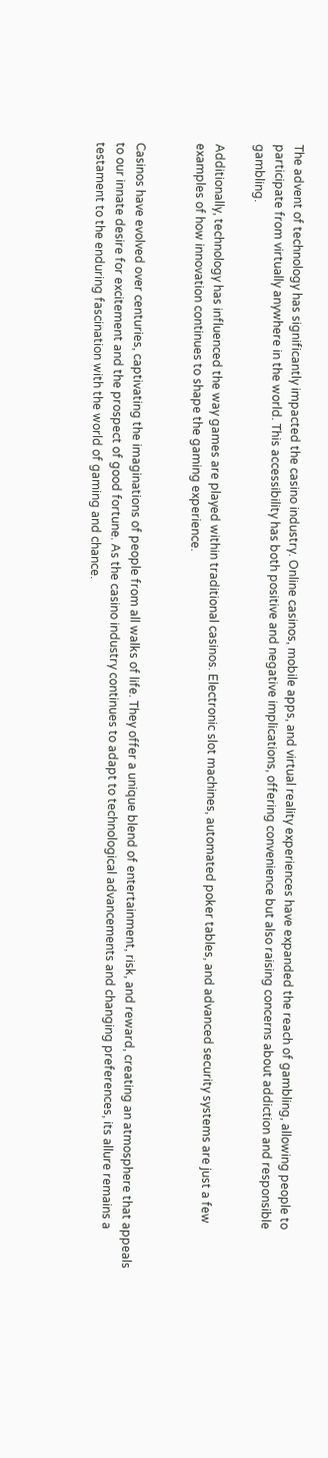The advent of technology has significantly impacted the casino industry. Online casinos, mobile apps, and virtual reality experiences have expanded the reach of gambling, allowing people to participate from virtually anywhere in the world. This accessibility has both positive and negative implications, offering convenience but also raising concerns about addiction and responsible gambling.

Additionally, technology has influenced the way games are played within traditional casinos. Electronic slot machines, automated poker tables, and advanced security systems are just a few examples of how innovation continues to shape the gaming experience.


Casinos have evolved over centuries, captivating the imaginations of people from all walks of life. They offer a unique blend of entertainment, risk, and reward, creating an atmosphere that appeals to our innate desire for excitement and the prospect of good fortune. As the casino industry continues to adapt to technological advancements and changing preferences, its allure remains a testament to the enduring fascination with the world of gaming and chance.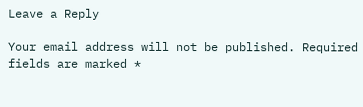Leave a Reply

Your email address will not be published. Required fields are marked *